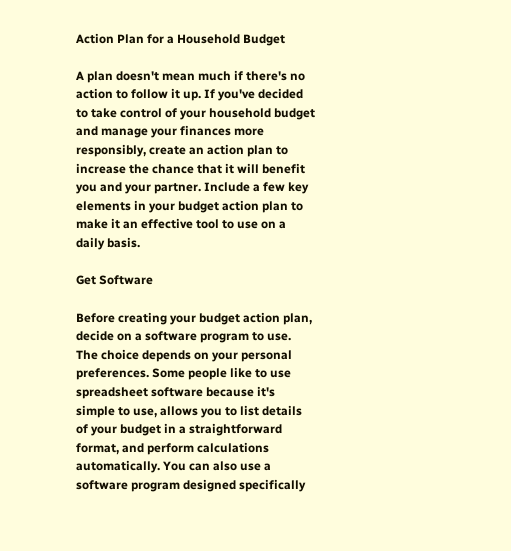Action Plan for a Household Budget

A plan doesn't mean much if there's no action to follow it up. If you've decided to take control of your household budget and manage your finances more responsibly, create an action plan to increase the chance that it will benefit you and your partner. Include a few key elements in your budget action plan to make it an effective tool to use on a daily basis.

Get Software

Before creating your budget action plan, decide on a software program to use. The choice depends on your personal preferences. Some people like to use spreadsheet software because it's simple to use, allows you to list details of your budget in a straightforward format, and perform calculations automatically. You can also use a software program designed specifically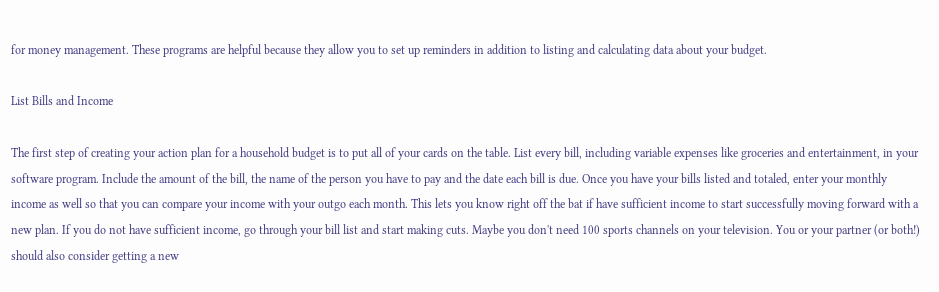for money management. These programs are helpful because they allow you to set up reminders in addition to listing and calculating data about your budget.

List Bills and Income

The first step of creating your action plan for a household budget is to put all of your cards on the table. List every bill, including variable expenses like groceries and entertainment, in your software program. Include the amount of the bill, the name of the person you have to pay and the date each bill is due. Once you have your bills listed and totaled, enter your monthly income as well so that you can compare your income with your outgo each month. This lets you know right off the bat if have sufficient income to start successfully moving forward with a new plan. If you do not have sufficient income, go through your bill list and start making cuts. Maybe you don't need 100 sports channels on your television. You or your partner (or both!) should also consider getting a new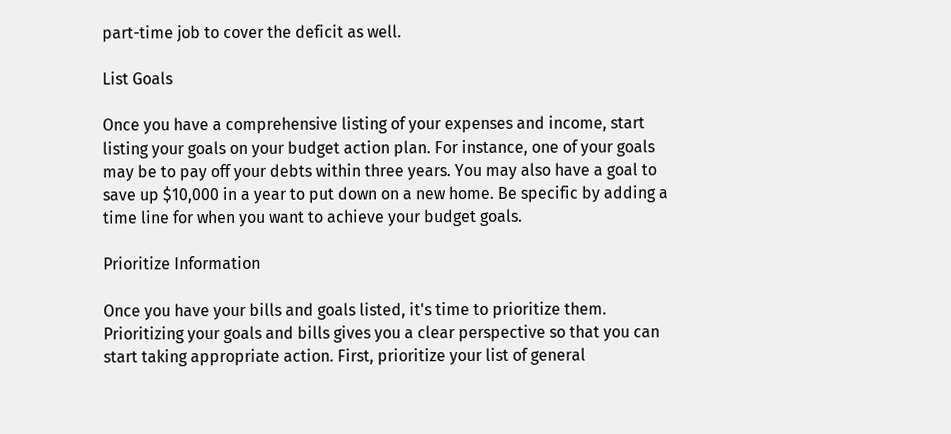part-time job to cover the deficit as well.

List Goals

Once you have a comprehensive listing of your expenses and income, start listing your goals on your budget action plan. For instance, one of your goals may be to pay off your debts within three years. You may also have a goal to save up $10,000 in a year to put down on a new home. Be specific by adding a time line for when you want to achieve your budget goals.

Prioritize Information

Once you have your bills and goals listed, it's time to prioritize them. Prioritizing your goals and bills gives you a clear perspective so that you can start taking appropriate action. First, prioritize your list of general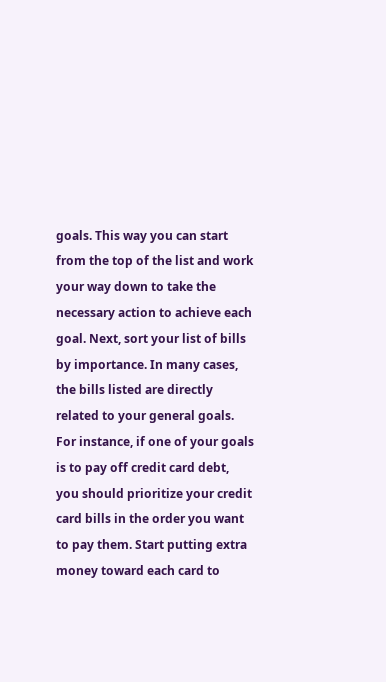goals. This way you can start from the top of the list and work your way down to take the necessary action to achieve each goal. Next, sort your list of bills by importance. In many cases, the bills listed are directly related to your general goals. For instance, if one of your goals is to pay off credit card debt, you should prioritize your credit card bills in the order you want to pay them. Start putting extra money toward each card to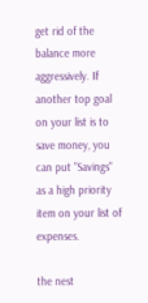get rid of the balance more aggressively. If another top goal on your list is to save money, you can put "Savings" as a high priority item on your list of expenses.

the nest